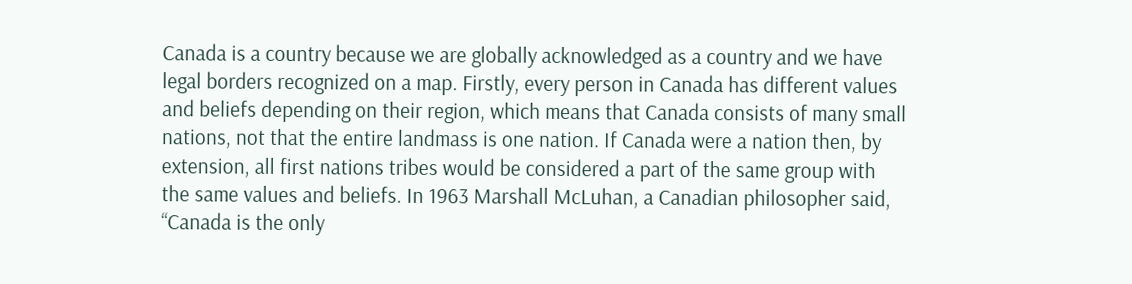Canada is a country because we are globally acknowledged as a country and we have legal borders recognized on a map. Firstly, every person in Canada has different values and beliefs depending on their region, which means that Canada consists of many small nations, not that the entire landmass is one nation. If Canada were a nation then, by extension, all first nations tribes would be considered a part of the same group with the same values and beliefs. In 1963 Marshall McLuhan, a Canadian philosopher said, “Canada is the only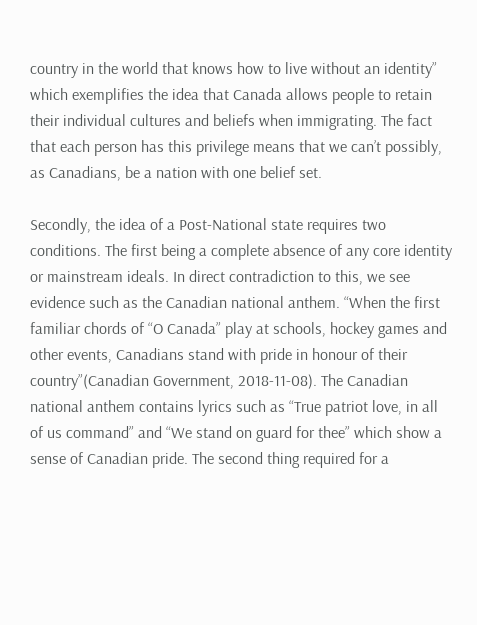country in the world that knows how to live without an identity” which exemplifies the idea that Canada allows people to retain their individual cultures and beliefs when immigrating. The fact that each person has this privilege means that we can’t possibly, as Canadians, be a nation with one belief set.

Secondly, the idea of a Post-National state requires two conditions. The first being a complete absence of any core identity or mainstream ideals. In direct contradiction to this, we see evidence such as the Canadian national anthem. “When the first familiar chords of “O Canada” play at schools, hockey games and other events, Canadians stand with pride in honour of their country”(Canadian Government, 2018-11-08). The Canadian national anthem contains lyrics such as “True patriot love, in all of us command” and “We stand on guard for thee” which show a sense of Canadian pride. The second thing required for a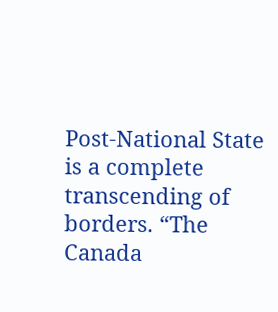Post-National State is a complete transcending of borders. “The Canada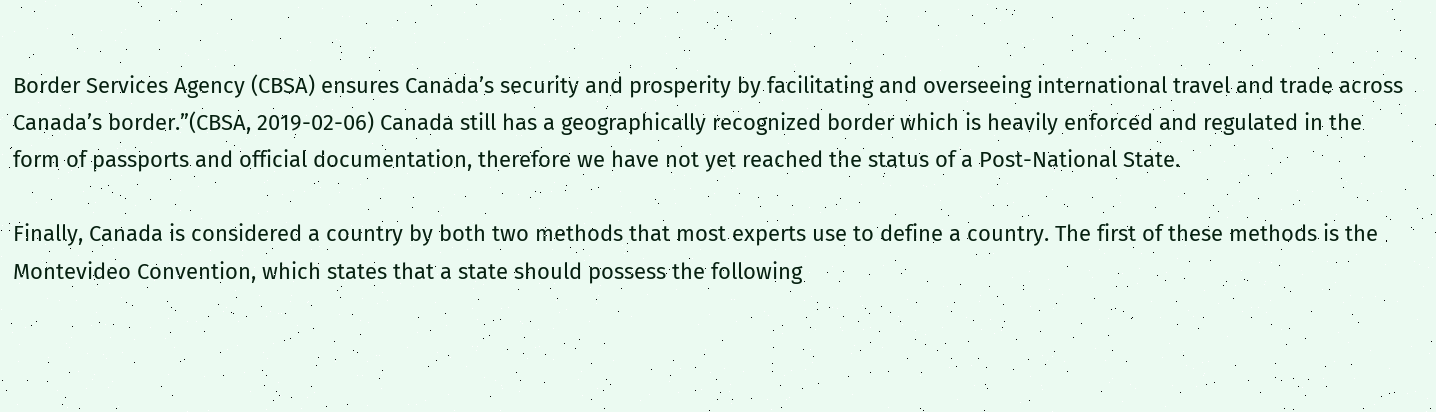Border Services Agency (CBSA) ensures Canada’s security and prosperity by facilitating and overseeing international travel and trade across Canada’s border.”(CBSA, 2019-02-06) Canada still has a geographically recognized border which is heavily enforced and regulated in the form of passports and official documentation, therefore we have not yet reached the status of a Post-National State.

Finally, Canada is considered a country by both two methods that most experts use to define a country. The first of these methods is the Montevideo Convention, which states that a state should possess the following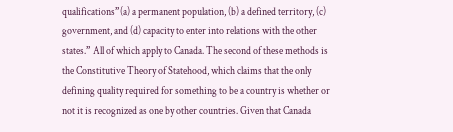qualifications”(a) a permanent population, (b) a defined territory, (c) government, and (d) capacity to enter into relations with the other states.” All of which apply to Canada. The second of these methods is the Constitutive Theory of Statehood, which claims that the only defining quality required for something to be a country is whether or not it is recognized as one by other countries. Given that Canada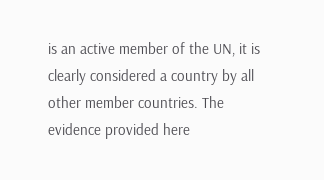is an active member of the UN, it is clearly considered a country by all other member countries. The evidence provided here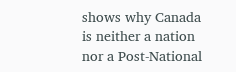shows why Canada is neither a nation nor a Post-National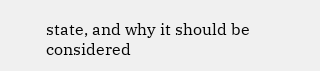state, and why it should be considered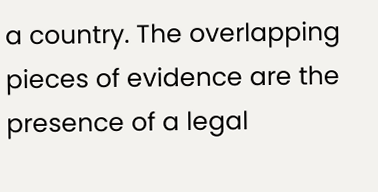a country. The overlapping pieces of evidence are the presence of a legal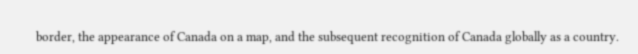border, the appearance of Canada on a map, and the subsequent recognition of Canada globally as a country.